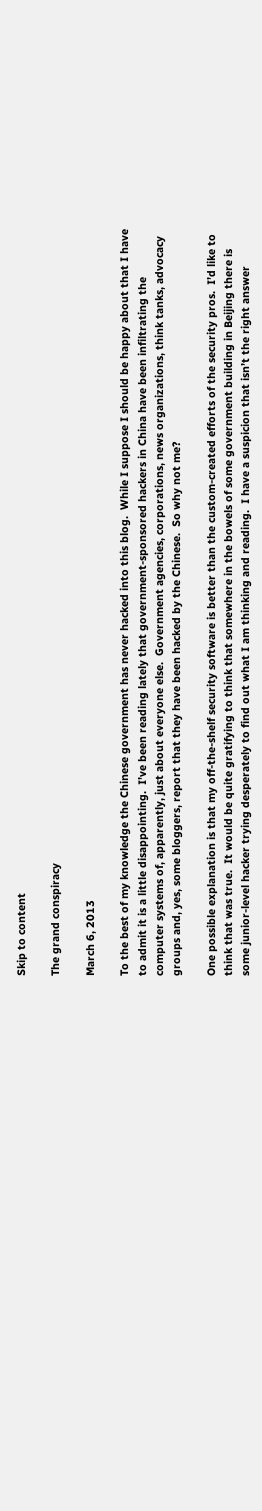Skip to content

The grand conspiracy

March 6, 2013

To the best of my knowledge the Chinese government has never hacked into this blog.  While I suppose I should be happy about that I have to admit it is a little disappointing.  I’ve been reading lately that government-sponsored hackers in China have been infiltrating the computer systems of, apparently, just about everyone else.  Government agencies, corporations, news organizations, think tanks, advocacy groups and, yes, some bloggers, report that they have been hacked by the Chinese.  So why not me?

One possible explanation is that my off-the-shelf security software is better than the custom-created efforts of the security pros.  I’d like to think that was true.  It would be quite gratifying to think that somewhere in the bowels of some government building in Beijing there is some junior-level hacker trying desperately to find out what I am thinking and reading.  I have a suspicion that isn’t the right answer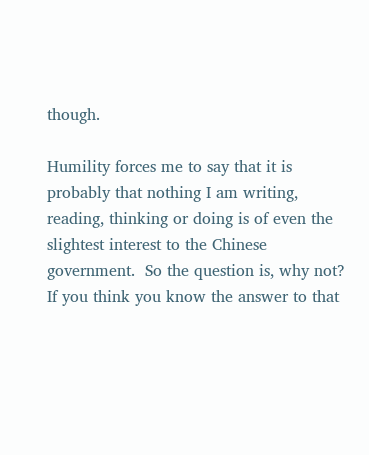though.

Humility forces me to say that it is probably that nothing I am writing, reading, thinking or doing is of even the slightest interest to the Chinese government.  So the question is, why not?  If you think you know the answer to that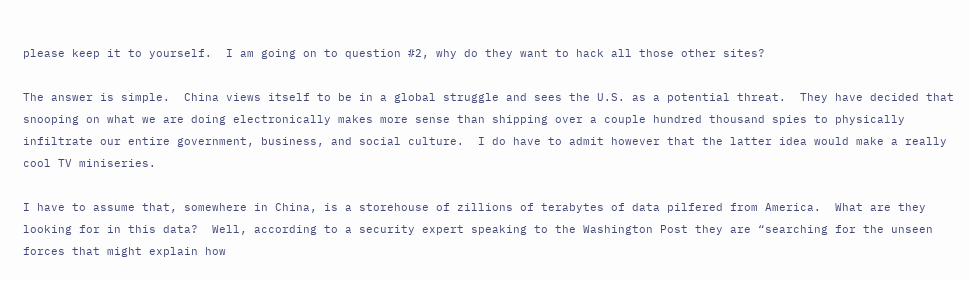please keep it to yourself.  I am going on to question #2, why do they want to hack all those other sites?

The answer is simple.  China views itself to be in a global struggle and sees the U.S. as a potential threat.  They have decided that snooping on what we are doing electronically makes more sense than shipping over a couple hundred thousand spies to physically infiltrate our entire government, business, and social culture.  I do have to admit however that the latter idea would make a really cool TV miniseries.

I have to assume that, somewhere in China, is a storehouse of zillions of terabytes of data pilfered from America.  What are they looking for in this data?  Well, according to a security expert speaking to the Washington Post they are “searching for the unseen forces that might explain how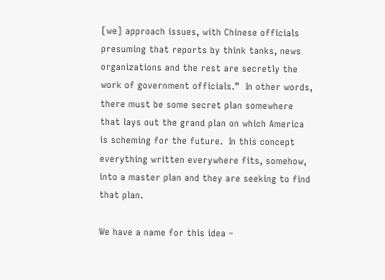[we] approach issues, with Chinese officials presuming that reports by think tanks, news organizations and the rest are secretly the work of government officials.”  In other words, there must be some secret plan somewhere that lays out the grand plan on which America is scheming for the future.  In this concept everything written everywhere fits, somehow, into a master plan and they are seeking to find that plan.

We have a name for this idea –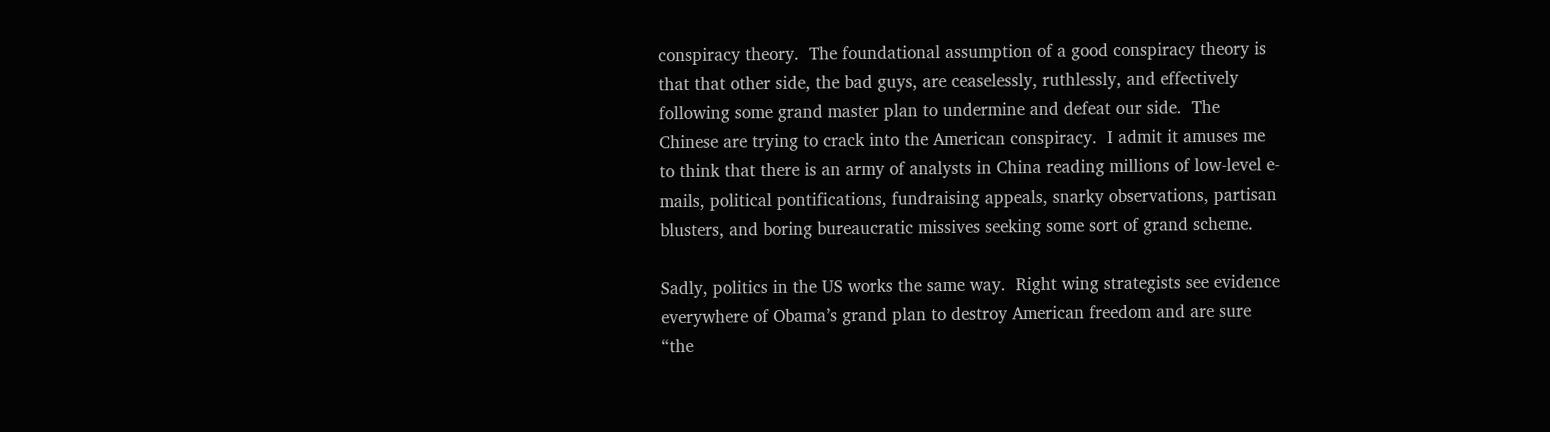conspiracy theory.  The foundational assumption of a good conspiracy theory is that that other side, the bad guys, are ceaselessly, ruthlessly, and effectively following some grand master plan to undermine and defeat our side.  The Chinese are trying to crack into the American conspiracy.  I admit it amuses me to think that there is an army of analysts in China reading millions of low-level e-mails, political pontifications, fundraising appeals, snarky observations, partisan blusters, and boring bureaucratic missives seeking some sort of grand scheme.

Sadly, politics in the US works the same way.  Right wing strategists see evidence everywhere of Obama’s grand plan to destroy American freedom and are sure “the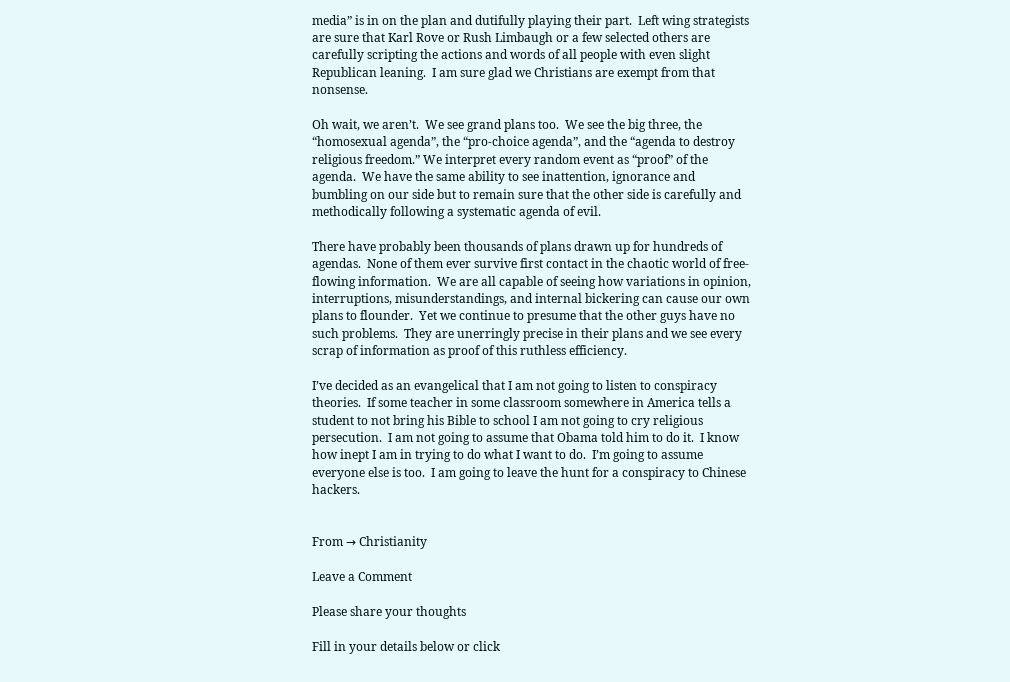media” is in on the plan and dutifully playing their part.  Left wing strategists are sure that Karl Rove or Rush Limbaugh or a few selected others are carefully scripting the actions and words of all people with even slight Republican leaning.  I am sure glad we Christians are exempt from that nonsense.

Oh wait, we aren’t.  We see grand plans too.  We see the big three, the “homosexual agenda”, the “pro-choice agenda”, and the “agenda to destroy religious freedom.” We interpret every random event as “proof” of the agenda.  We have the same ability to see inattention, ignorance and bumbling on our side but to remain sure that the other side is carefully and methodically following a systematic agenda of evil.

There have probably been thousands of plans drawn up for hundreds of agendas.  None of them ever survive first contact in the chaotic world of free-flowing information.  We are all capable of seeing how variations in opinion, interruptions, misunderstandings, and internal bickering can cause our own plans to flounder.  Yet we continue to presume that the other guys have no such problems.  They are unerringly precise in their plans and we see every scrap of information as proof of this ruthless efficiency.

I’ve decided as an evangelical that I am not going to listen to conspiracy theories.  If some teacher in some classroom somewhere in America tells a student to not bring his Bible to school I am not going to cry religious persecution.  I am not going to assume that Obama told him to do it.  I know how inept I am in trying to do what I want to do.  I’m going to assume everyone else is too.  I am going to leave the hunt for a conspiracy to Chinese hackers.


From → Christianity

Leave a Comment

Please share your thoughts

Fill in your details below or click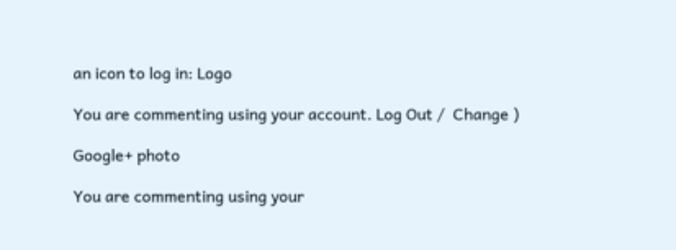an icon to log in: Logo

You are commenting using your account. Log Out /  Change )

Google+ photo

You are commenting using your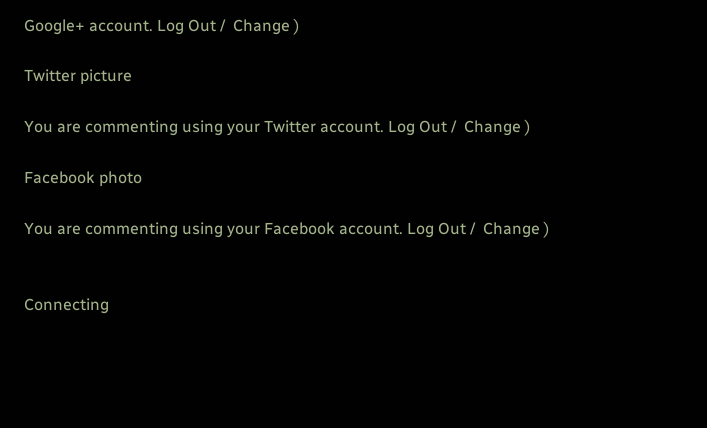Google+ account. Log Out /  Change )

Twitter picture

You are commenting using your Twitter account. Log Out /  Change )

Facebook photo

You are commenting using your Facebook account. Log Out /  Change )


Connecting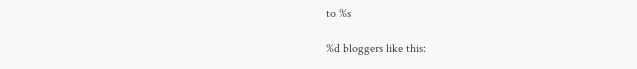to %s

%d bloggers like this: